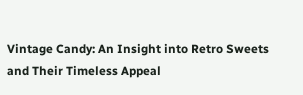Vintage Candy: An Insight into Retro Sweets and Their Timeless Appeal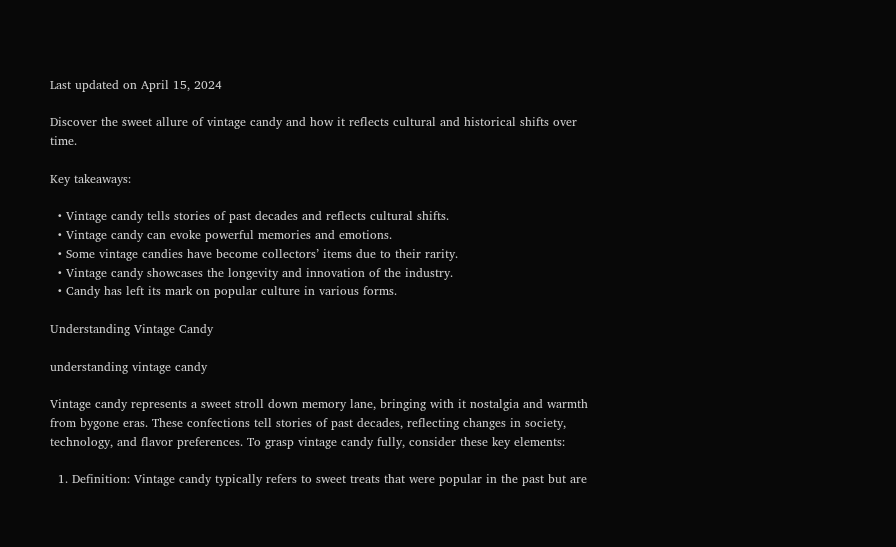Last updated on April 15, 2024

Discover the sweet allure of vintage candy and how it reflects cultural and historical shifts over time.

Key takeaways:

  • Vintage candy tells stories of past decades and reflects cultural shifts.
  • Vintage candy can evoke powerful memories and emotions.
  • Some vintage candies have become collectors’ items due to their rarity.
  • Vintage candy showcases the longevity and innovation of the industry.
  • Candy has left its mark on popular culture in various forms.

Understanding Vintage Candy

understanding vintage candy

Vintage candy represents a sweet stroll down memory lane, bringing with it nostalgia and warmth from bygone eras. These confections tell stories of past decades, reflecting changes in society, technology, and flavor preferences. To grasp vintage candy fully, consider these key elements:

  1. Definition: Vintage candy typically refers to sweet treats that were popular in the past but are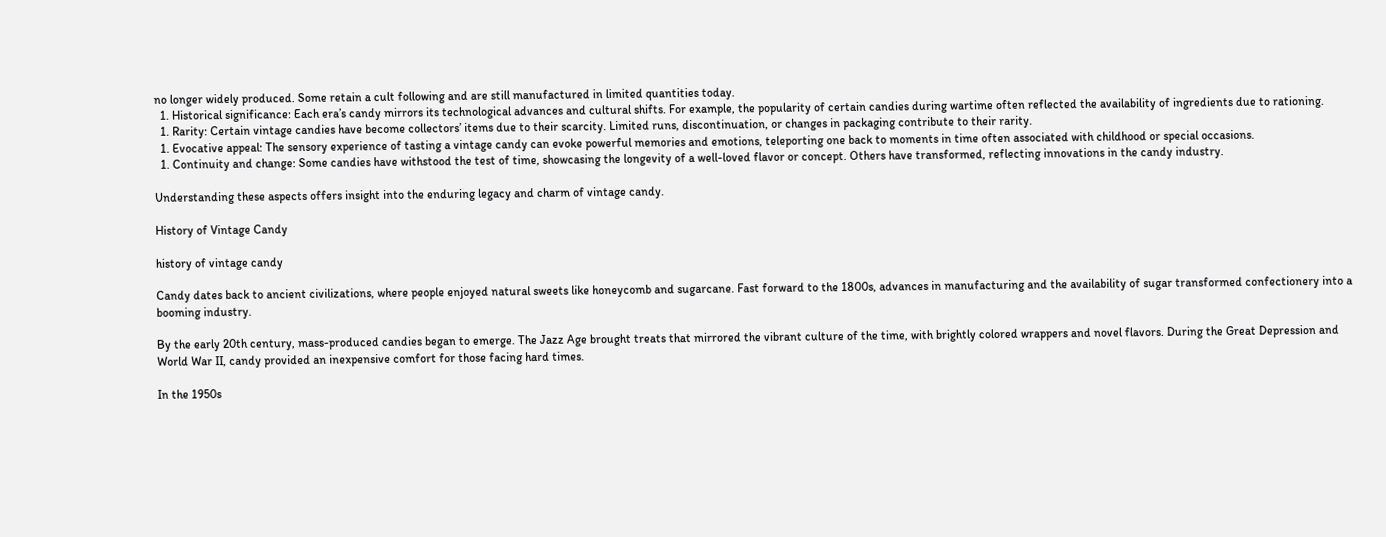no longer widely produced. Some retain a cult following and are still manufactured in limited quantities today.
  1. Historical significance: Each era’s candy mirrors its technological advances and cultural shifts. For example, the popularity of certain candies during wartime often reflected the availability of ingredients due to rationing.
  1. Rarity: Certain vintage candies have become collectors’ items due to their scarcity. Limited runs, discontinuation, or changes in packaging contribute to their rarity.
  1. Evocative appeal: The sensory experience of tasting a vintage candy can evoke powerful memories and emotions, teleporting one back to moments in time often associated with childhood or special occasions.
  1. Continuity and change: Some candies have withstood the test of time, showcasing the longevity of a well-loved flavor or concept. Others have transformed, reflecting innovations in the candy industry.

Understanding these aspects offers insight into the enduring legacy and charm of vintage candy.

History of Vintage Candy

history of vintage candy

Candy dates back to ancient civilizations, where people enjoyed natural sweets like honeycomb and sugarcane. Fast forward to the 1800s, advances in manufacturing and the availability of sugar transformed confectionery into a booming industry.

By the early 20th century, mass-produced candies began to emerge. The Jazz Age brought treats that mirrored the vibrant culture of the time, with brightly colored wrappers and novel flavors. During the Great Depression and World War II, candy provided an inexpensive comfort for those facing hard times.

In the 1950s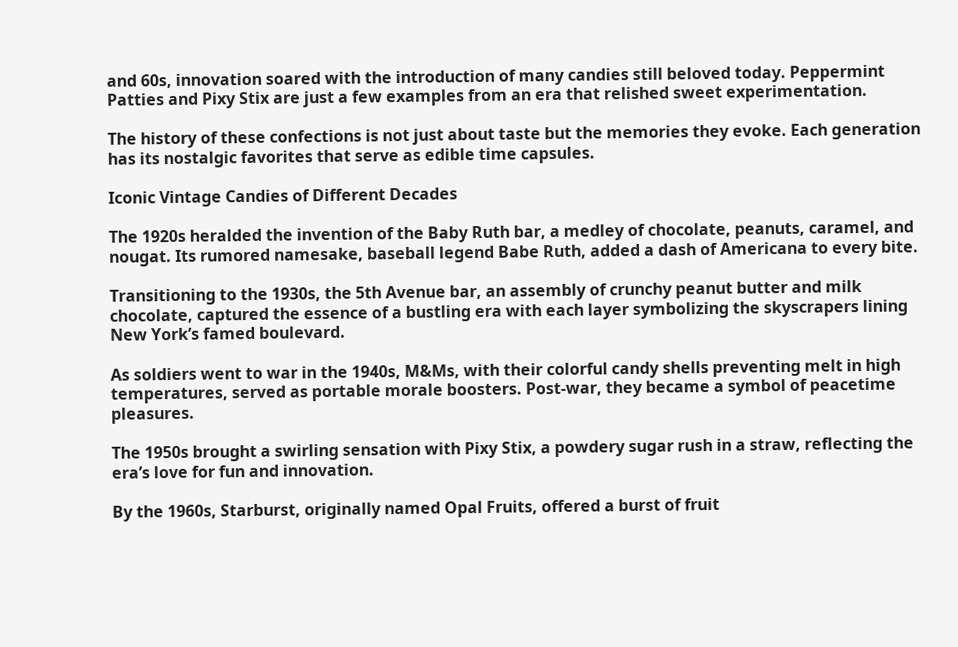and 60s, innovation soared with the introduction of many candies still beloved today. Peppermint Patties and Pixy Stix are just a few examples from an era that relished sweet experimentation.

The history of these confections is not just about taste but the memories they evoke. Each generation has its nostalgic favorites that serve as edible time capsules.

Iconic Vintage Candies of Different Decades

The 1920s heralded the invention of the Baby Ruth bar, a medley of chocolate, peanuts, caramel, and nougat. Its rumored namesake, baseball legend Babe Ruth, added a dash of Americana to every bite.

Transitioning to the 1930s, the 5th Avenue bar, an assembly of crunchy peanut butter and milk chocolate, captured the essence of a bustling era with each layer symbolizing the skyscrapers lining New York’s famed boulevard.

As soldiers went to war in the 1940s, M&Ms, with their colorful candy shells preventing melt in high temperatures, served as portable morale boosters. Post-war, they became a symbol of peacetime pleasures.

The 1950s brought a swirling sensation with Pixy Stix, a powdery sugar rush in a straw, reflecting the era’s love for fun and innovation.

By the 1960s, Starburst, originally named Opal Fruits, offered a burst of fruit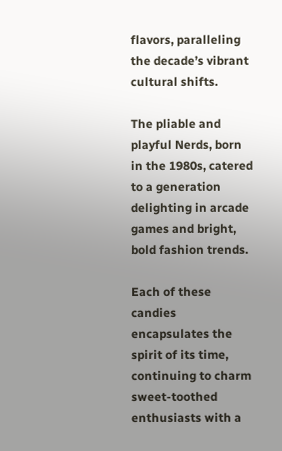flavors, paralleling the decade’s vibrant cultural shifts.

The pliable and playful Nerds, born in the 1980s, catered to a generation delighting in arcade games and bright, bold fashion trends.

Each of these candies encapsulates the spirit of its time, continuing to charm sweet-toothed enthusiasts with a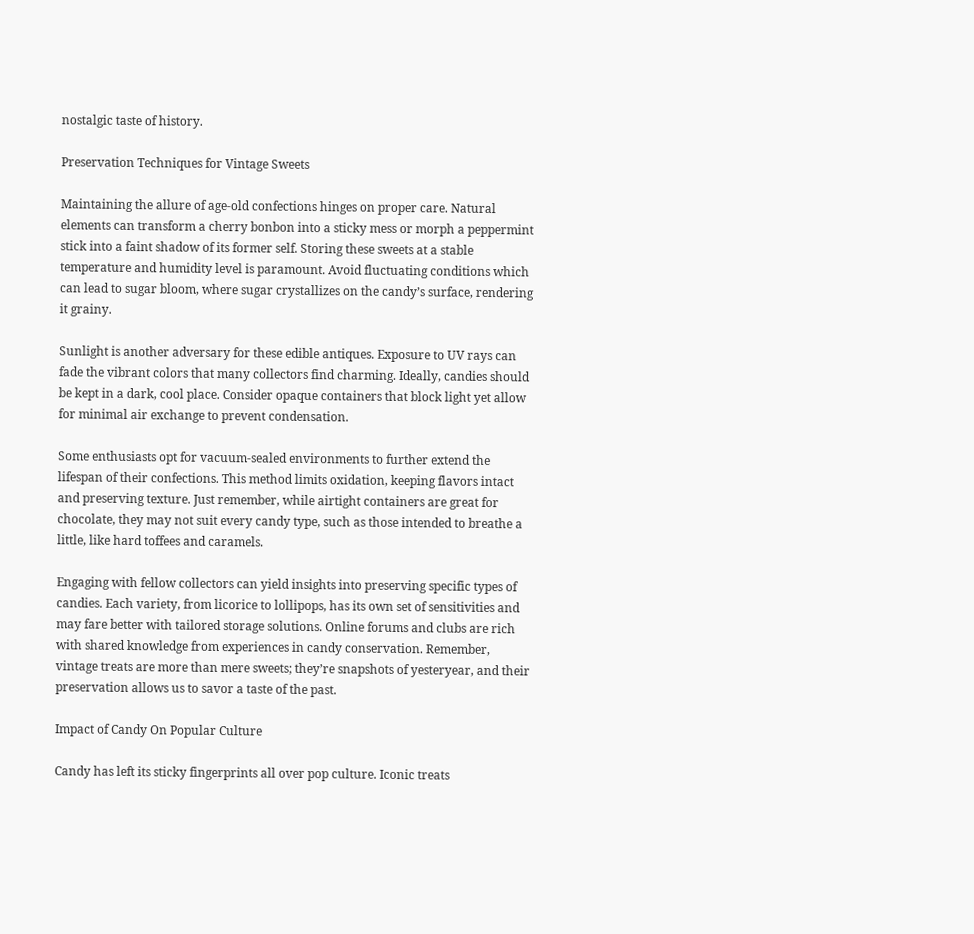nostalgic taste of history.

Preservation Techniques for Vintage Sweets

Maintaining the allure of age-old confections hinges on proper care. Natural elements can transform a cherry bonbon into a sticky mess or morph a peppermint stick into a faint shadow of its former self. Storing these sweets at a stable temperature and humidity level is paramount. Avoid fluctuating conditions which can lead to sugar bloom, where sugar crystallizes on the candy’s surface, rendering it grainy.

Sunlight is another adversary for these edible antiques. Exposure to UV rays can fade the vibrant colors that many collectors find charming. Ideally, candies should be kept in a dark, cool place. Consider opaque containers that block light yet allow for minimal air exchange to prevent condensation.

Some enthusiasts opt for vacuum-sealed environments to further extend the lifespan of their confections. This method limits oxidation, keeping flavors intact and preserving texture. Just remember, while airtight containers are great for chocolate, they may not suit every candy type, such as those intended to breathe a little, like hard toffees and caramels.

Engaging with fellow collectors can yield insights into preserving specific types of candies. Each variety, from licorice to lollipops, has its own set of sensitivities and may fare better with tailored storage solutions. Online forums and clubs are rich with shared knowledge from experiences in candy conservation. Remember, vintage treats are more than mere sweets; they’re snapshots of yesteryear, and their preservation allows us to savor a taste of the past.

Impact of Candy On Popular Culture

Candy has left its sticky fingerprints all over pop culture. Iconic treats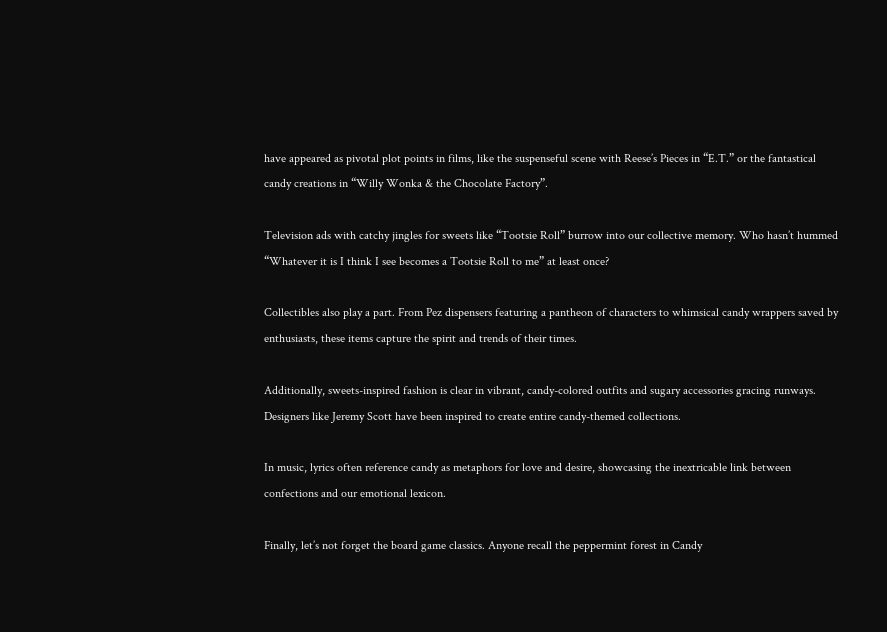have appeared as pivotal plot points in films, like the suspenseful scene with Reese’s Pieces in “E.T.” or the fantastical candy creations in “Willy Wonka & the Chocolate Factory”.

Television ads with catchy jingles for sweets like “Tootsie Roll” burrow into our collective memory. Who hasn’t hummed “Whatever it is I think I see becomes a Tootsie Roll to me” at least once?

Collectibles also play a part. From Pez dispensers featuring a pantheon of characters to whimsical candy wrappers saved by enthusiasts, these items capture the spirit and trends of their times.

Additionally, sweets-inspired fashion is clear in vibrant, candy-colored outfits and sugary accessories gracing runways. Designers like Jeremy Scott have been inspired to create entire candy-themed collections.

In music, lyrics often reference candy as metaphors for love and desire, showcasing the inextricable link between confections and our emotional lexicon.

Finally, let’s not forget the board game classics. Anyone recall the peppermint forest in Candy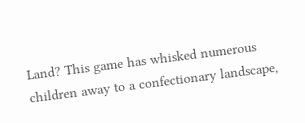Land? This game has whisked numerous children away to a confectionary landscape,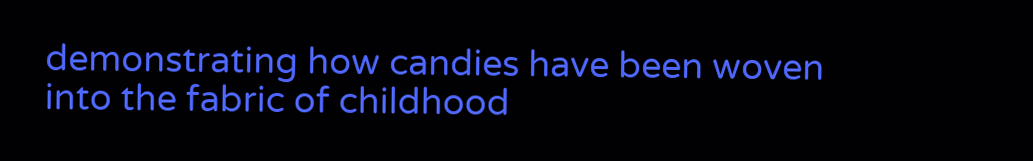demonstrating how candies have been woven into the fabric of childhood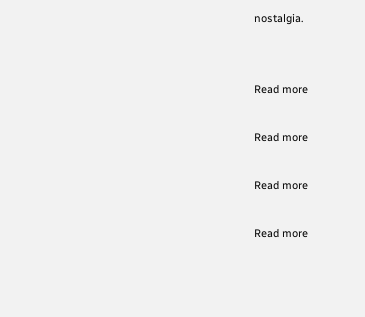nostalgia.


Read more

Read more

Read more

Read more